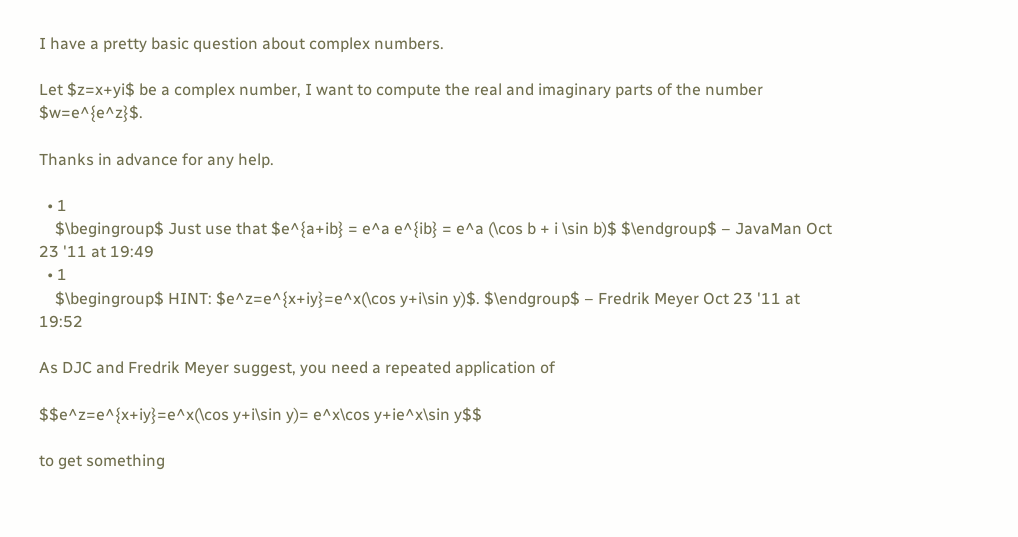I have a pretty basic question about complex numbers.

Let $z=x+yi$ be a complex number, I want to compute the real and imaginary parts of the number $w=e^{e^z}$.

Thanks in advance for any help.

  • 1
    $\begingroup$ Just use that $e^{a+ib} = e^a e^{ib} = e^a (\cos b + i \sin b)$ $\endgroup$ – JavaMan Oct 23 '11 at 19:49
  • 1
    $\begingroup$ HINT: $e^z=e^{x+iy}=e^x(\cos y+i\sin y)$. $\endgroup$ – Fredrik Meyer Oct 23 '11 at 19:52

As DJC and Fredrik Meyer suggest, you need a repeated application of

$$e^z=e^{x+iy}=e^x(\cos y+i\sin y)= e^x\cos y+ie^x\sin y$$

to get something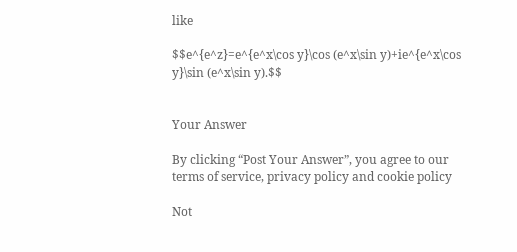like

$$e^{e^z}=e^{e^x\cos y}\cos (e^x\sin y)+ie^{e^x\cos y}\sin (e^x\sin y).$$


Your Answer

By clicking “Post Your Answer”, you agree to our terms of service, privacy policy and cookie policy

Not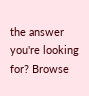the answer you're looking for? Browse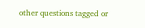other questions tagged or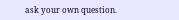ask your own question.